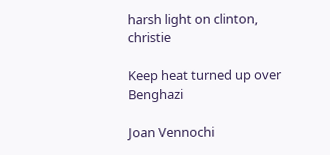harsh light on clinton, christie

Keep heat turned up over Benghazi

Joan Vennochi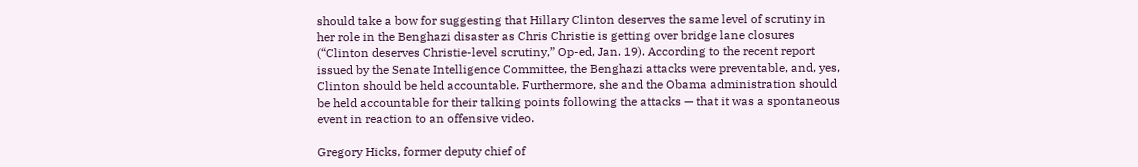should take a bow for suggesting that Hillary Clinton deserves the same level of scrutiny in her role in the Benghazi disaster as Chris Christie is getting over bridge lane closures (“Clinton deserves Christie-level scrutiny,” Op-ed, Jan. 19). According to the recent report issued by the Senate Intelligence Committee, the Benghazi attacks were preventable, and, yes, Clinton should be held accountable. Furthermore, she and the Obama administration should be held accountable for their talking points following the attacks — that it was a spontaneous event in reaction to an offensive video.

Gregory Hicks, former deputy chief of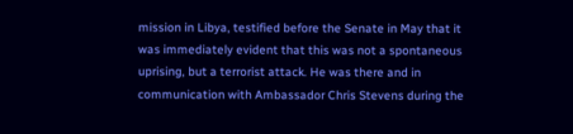mission in Libya, testified before the Senate in May that it was immediately evident that this was not a spontaneous uprising, but a terrorist attack. He was there and in communication with Ambassador Chris Stevens during the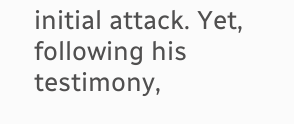initial attack. Yet, following his testimony,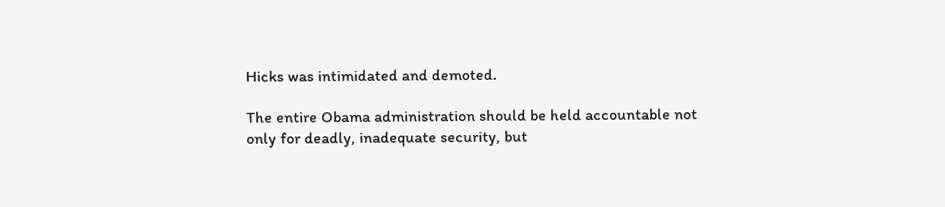Hicks was intimidated and demoted.

The entire Obama administration should be held accountable not only for deadly, inadequate security, but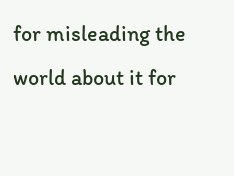for misleading the world about it for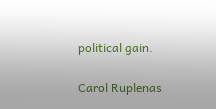political gain.

Carol Ruplenas